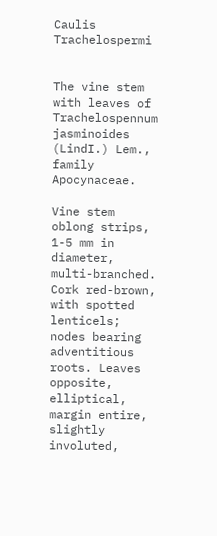Caulis Trachelospermi


The vine stem with leaves of Trachelospennum jasminoides (LindI.) Lem., family Apocynaceae.

Vine stem oblong strips, 1-5 mm in diameter, multi-branched. Cork red-brown, with spotted lenticels; nodes bearing adventitious roots. Leaves opposite, elliptical, margin entire, slightly involuted,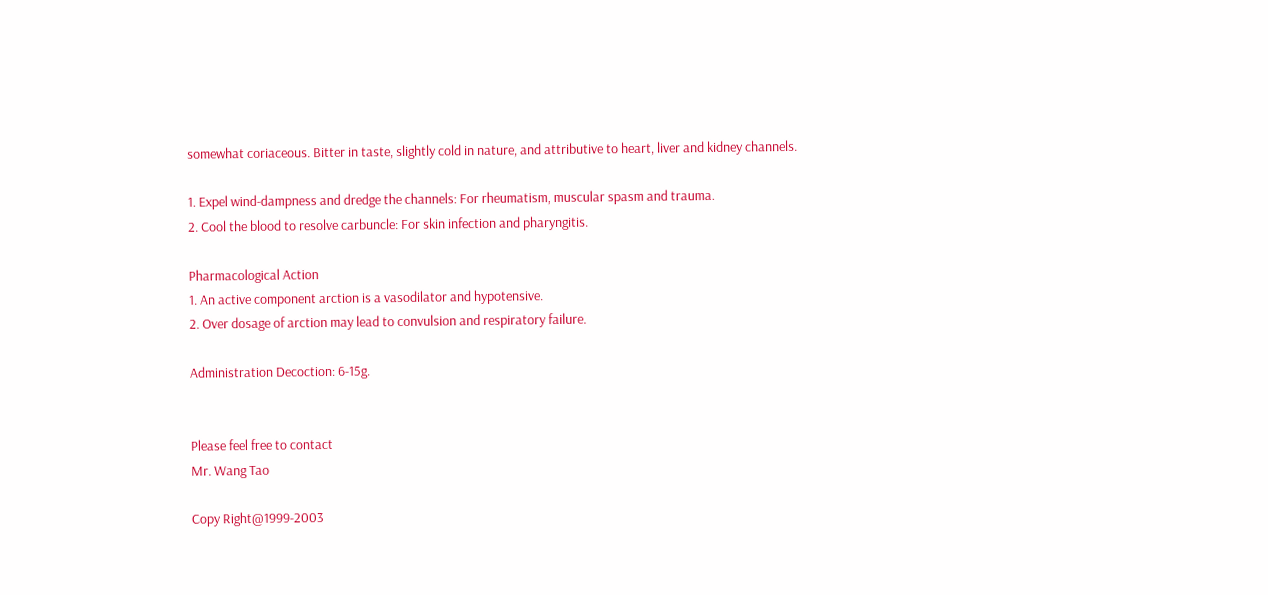somewhat coriaceous. Bitter in taste, slightly cold in nature, and attributive to heart, liver and kidney channels.

1. Expel wind-dampness and dredge the channels: For rheumatism, muscular spasm and trauma.
2. Cool the blood to resolve carbuncle: For skin infection and pharyngitis.

Pharmacological Action
1. An active component arction is a vasodilator and hypotensive.
2. Over dosage of arction may lead to convulsion and respiratory failure.

Administration Decoction: 6-15g.


Please feel free to contact
Mr. Wang Tao

Copy Right@1999-2003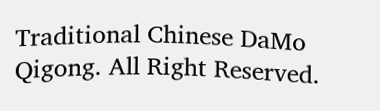Traditional Chinese DaMo Qigong. All Right Reserved.